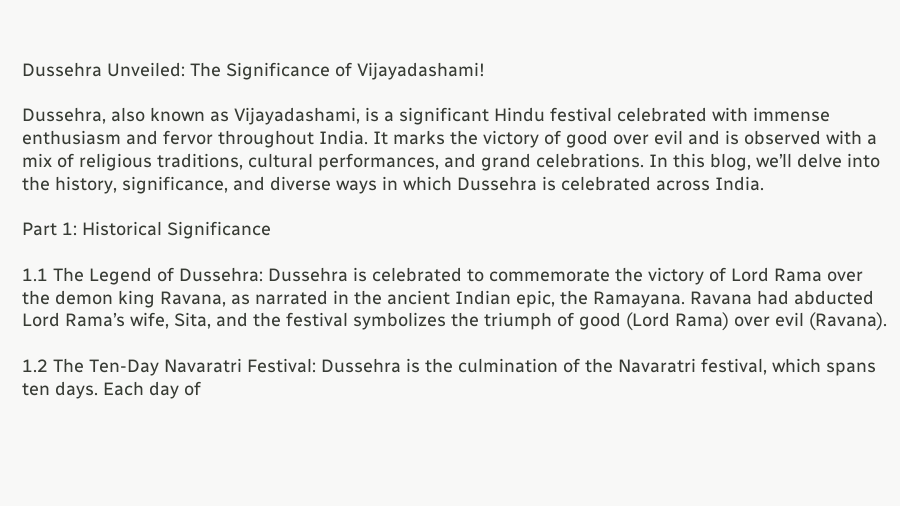Dussehra Unveiled: The Significance of Vijayadashami!

Dussehra, also known as Vijayadashami, is a significant Hindu festival celebrated with immense enthusiasm and fervor throughout India. It marks the victory of good over evil and is observed with a mix of religious traditions, cultural performances, and grand celebrations. In this blog, we’ll delve into the history, significance, and diverse ways in which Dussehra is celebrated across India.

Part 1: Historical Significance

1.1 The Legend of Dussehra: Dussehra is celebrated to commemorate the victory of Lord Rama over the demon king Ravana, as narrated in the ancient Indian epic, the Ramayana. Ravana had abducted Lord Rama’s wife, Sita, and the festival symbolizes the triumph of good (Lord Rama) over evil (Ravana).

1.2 The Ten-Day Navaratri Festival: Dussehra is the culmination of the Navaratri festival, which spans ten days. Each day of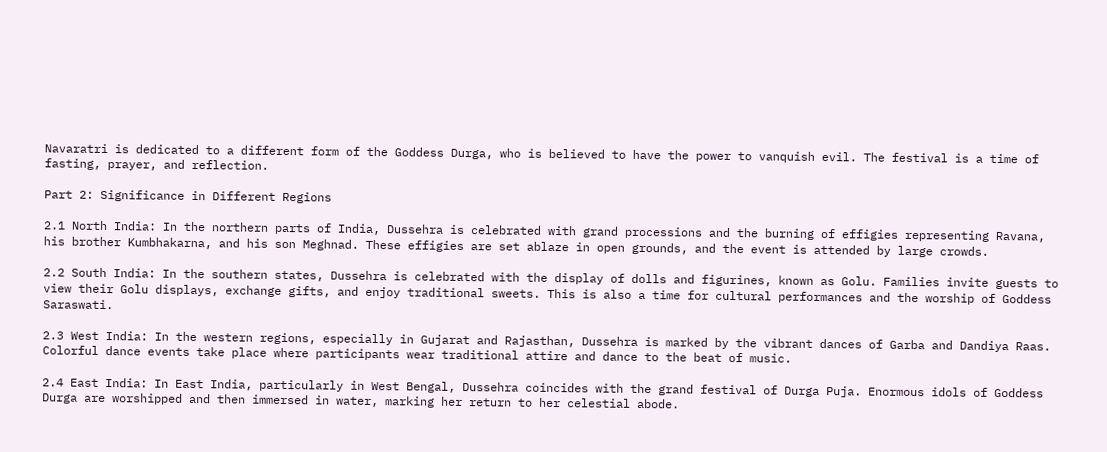Navaratri is dedicated to a different form of the Goddess Durga, who is believed to have the power to vanquish evil. The festival is a time of fasting, prayer, and reflection.

Part 2: Significance in Different Regions

2.1 North India: In the northern parts of India, Dussehra is celebrated with grand processions and the burning of effigies representing Ravana, his brother Kumbhakarna, and his son Meghnad. These effigies are set ablaze in open grounds, and the event is attended by large crowds.

2.2 South India: In the southern states, Dussehra is celebrated with the display of dolls and figurines, known as Golu. Families invite guests to view their Golu displays, exchange gifts, and enjoy traditional sweets. This is also a time for cultural performances and the worship of Goddess Saraswati.

2.3 West India: In the western regions, especially in Gujarat and Rajasthan, Dussehra is marked by the vibrant dances of Garba and Dandiya Raas. Colorful dance events take place where participants wear traditional attire and dance to the beat of music.

2.4 East India: In East India, particularly in West Bengal, Dussehra coincides with the grand festival of Durga Puja. Enormous idols of Goddess Durga are worshipped and then immersed in water, marking her return to her celestial abode.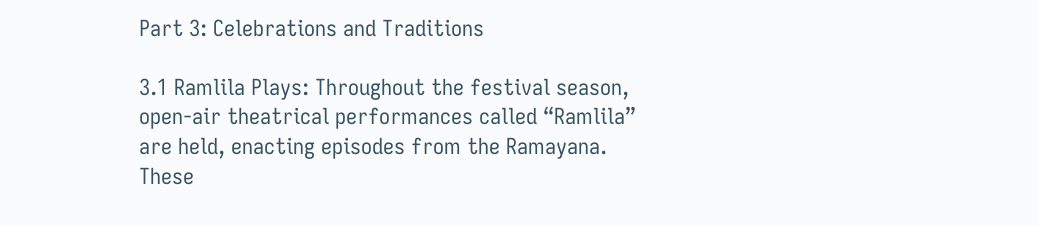Part 3: Celebrations and Traditions

3.1 Ramlila Plays: Throughout the festival season, open-air theatrical performances called “Ramlila” are held, enacting episodes from the Ramayana. These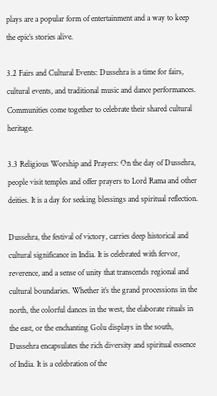plays are a popular form of entertainment and a way to keep the epic’s stories alive.

3.2 Fairs and Cultural Events: Dussehra is a time for fairs, cultural events, and traditional music and dance performances. Communities come together to celebrate their shared cultural heritage.

3.3 Religious Worship and Prayers: On the day of Dussehra, people visit temples and offer prayers to Lord Rama and other deities. It is a day for seeking blessings and spiritual reflection.

Dussehra, the festival of victory, carries deep historical and cultural significance in India. It is celebrated with fervor, reverence, and a sense of unity that transcends regional and cultural boundaries. Whether it’s the grand processions in the north, the colorful dances in the west, the elaborate rituals in the east, or the enchanting Golu displays in the south, Dussehra encapsulates the rich diversity and spiritual essence of India. It is a celebration of the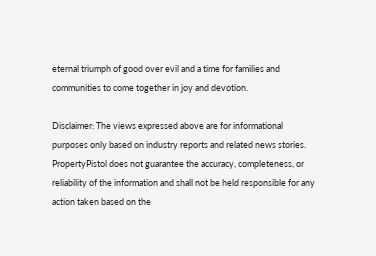eternal triumph of good over evil and a time for families and communities to come together in joy and devotion.

Disclaimer: The views expressed above are for informational purposes only based on industry reports and related news stories. PropertyPistol does not guarantee the accuracy, completeness, or reliability of the information and shall not be held responsible for any action taken based on the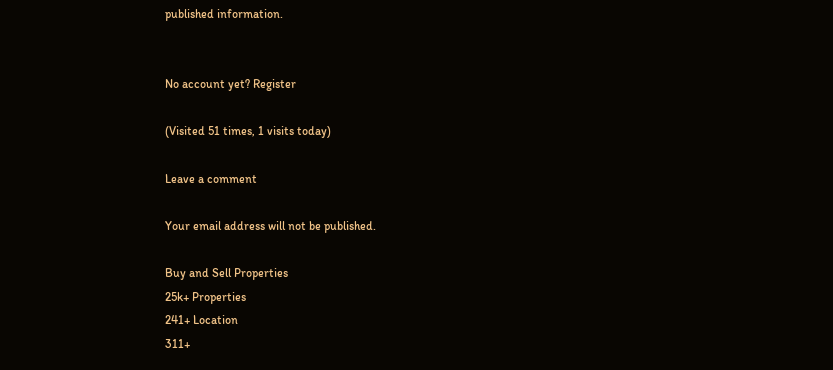published information.


No account yet? Register

(Visited 51 times, 1 visits today)

Leave a comment

Your email address will not be published.

Buy and Sell Properties
25k+ Properties
241+ Location
311+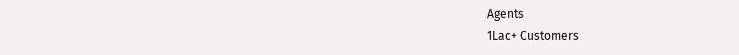Agents
1Lac+ Customers